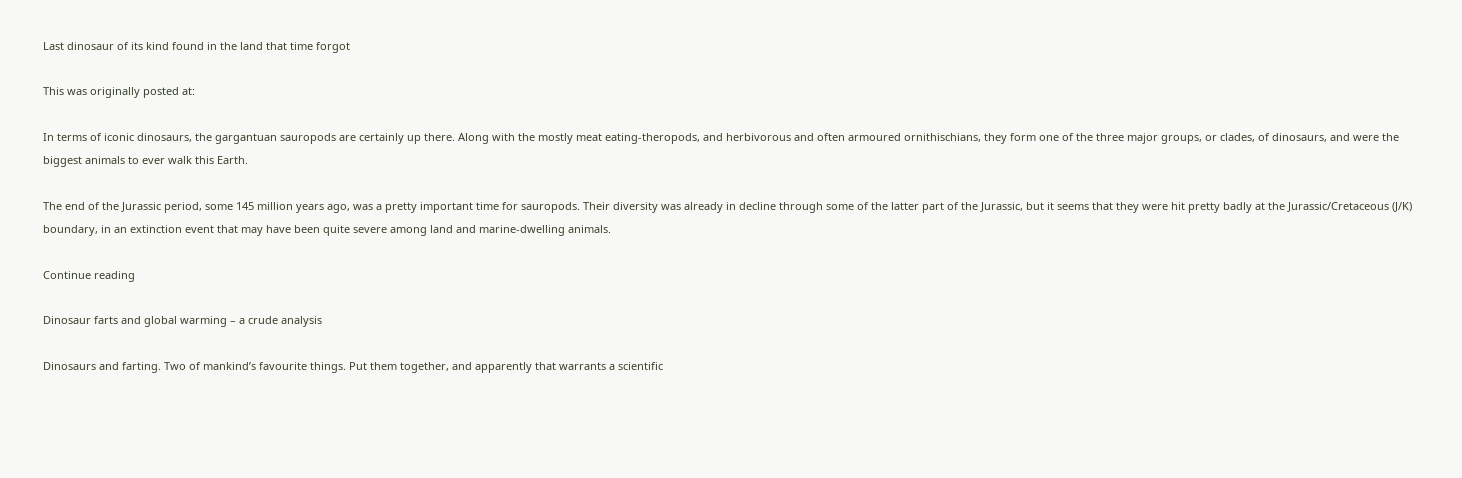Last dinosaur of its kind found in the land that time forgot

This was originally posted at:

In terms of iconic dinosaurs, the gargantuan sauropods are certainly up there. Along with the mostly meat eating-theropods, and herbivorous and often armoured ornithischians, they form one of the three major groups, or clades, of dinosaurs, and were the biggest animals to ever walk this Earth.

The end of the Jurassic period, some 145 million years ago, was a pretty important time for sauropods. Their diversity was already in decline through some of the latter part of the Jurassic, but it seems that they were hit pretty badly at the Jurassic/Cretaceous (J/K) boundary, in an extinction event that may have been quite severe among land and marine-dwelling animals.

Continue reading

Dinosaur farts and global warming – a crude analysis

Dinosaurs and farting. Two of mankind’s favourite things. Put them together, and apparently that warrants a scientific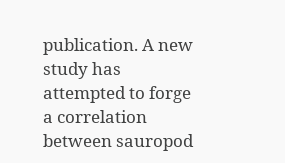publication. A new study has attempted to forge a correlation between sauropod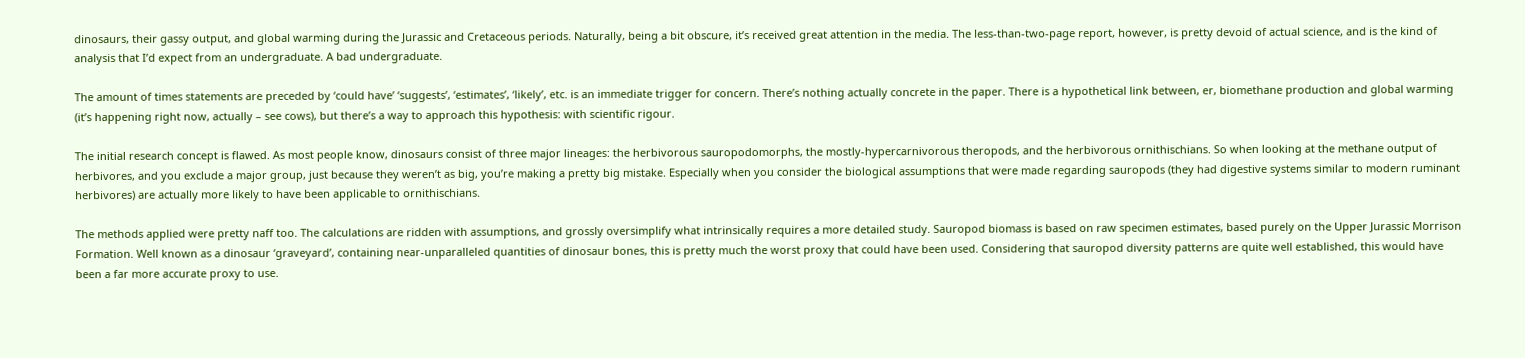dinosaurs, their gassy output, and global warming during the Jurassic and Cretaceous periods. Naturally, being a bit obscure, it’s received great attention in the media. The less-than-two-page report, however, is pretty devoid of actual science, and is the kind of analysis that I’d expect from an undergraduate. A bad undergraduate.

The amount of times statements are preceded by ‘could have’ ‘suggests’, ‘estimates’, ‘likely’, etc. is an immediate trigger for concern. There’s nothing actually concrete in the paper. There is a hypothetical link between, er, biomethane production and global warming (it’s happening right now, actually – see cows), but there’s a way to approach this hypothesis: with scientific rigour.

The initial research concept is flawed. As most people know, dinosaurs consist of three major lineages: the herbivorous sauropodomorphs, the mostly-hypercarnivorous theropods, and the herbivorous ornithischians. So when looking at the methane output of herbivores, and you exclude a major group, just because they weren’t as big, you’re making a pretty big mistake. Especially when you consider the biological assumptions that were made regarding sauropods (they had digestive systems similar to modern ruminant herbivores) are actually more likely to have been applicable to ornithischians.

The methods applied were pretty naff too. The calculations are ridden with assumptions, and grossly oversimplify what intrinsically requires a more detailed study. Sauropod biomass is based on raw specimen estimates, based purely on the Upper Jurassic Morrison  Formation. Well known as a dinosaur ‘graveyard’, containing near-unparalleled quantities of dinosaur bones, this is pretty much the worst proxy that could have been used. Considering that sauropod diversity patterns are quite well established, this would have been a far more accurate proxy to use.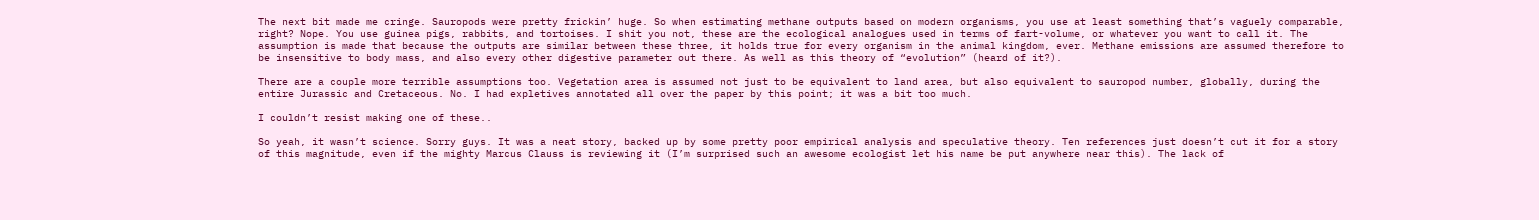The next bit made me cringe. Sauropods were pretty frickin’ huge. So when estimating methane outputs based on modern organisms, you use at least something that’s vaguely comparable, right? Nope. You use guinea pigs, rabbits, and tortoises. I shit you not, these are the ecological analogues used in terms of fart-volume, or whatever you want to call it. The assumption is made that because the outputs are similar between these three, it holds true for every organism in the animal kingdom, ever. Methane emissions are assumed therefore to be insensitive to body mass, and also every other digestive parameter out there. As well as this theory of “evolution” (heard of it?).

There are a couple more terrible assumptions too. Vegetation area is assumed not just to be equivalent to land area, but also equivalent to sauropod number, globally, during the entire Jurassic and Cretaceous. No. I had expletives annotated all over the paper by this point; it was a bit too much.

I couldn’t resist making one of these..

So yeah, it wasn’t science. Sorry guys. It was a neat story, backed up by some pretty poor empirical analysis and speculative theory. Ten references just doesn’t cut it for a story of this magnitude, even if the mighty Marcus Clauss is reviewing it (I’m surprised such an awesome ecologist let his name be put anywhere near this). The lack of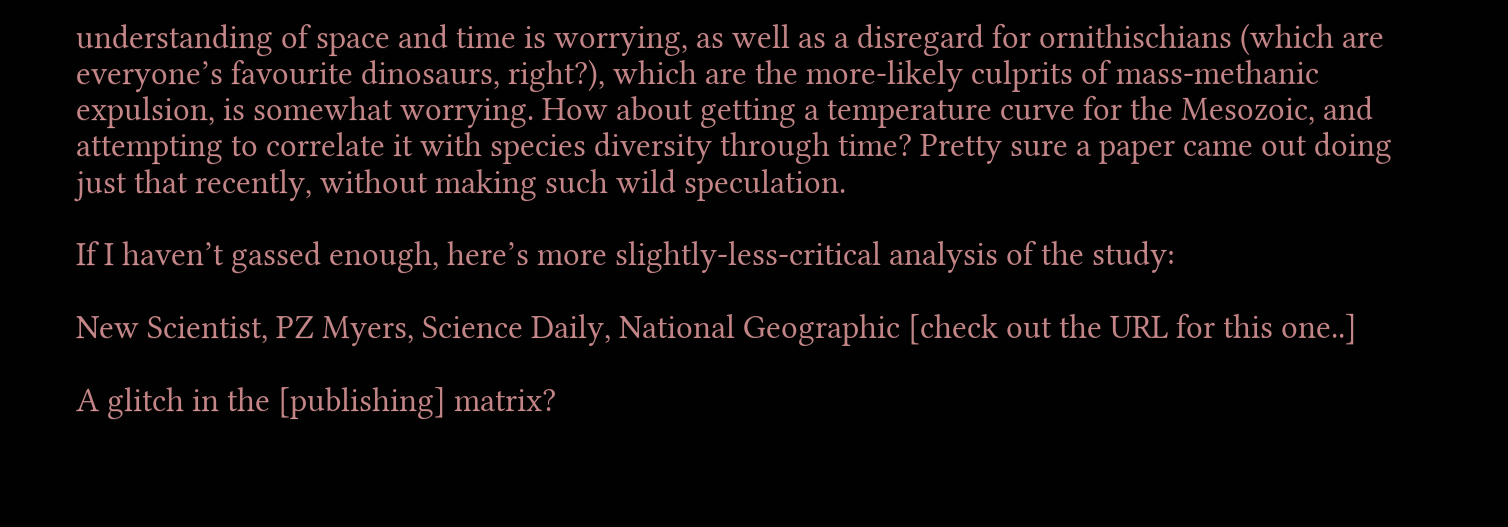understanding of space and time is worrying, as well as a disregard for ornithischians (which are everyone’s favourite dinosaurs, right?), which are the more-likely culprits of mass-methanic expulsion, is somewhat worrying. How about getting a temperature curve for the Mesozoic, and attempting to correlate it with species diversity through time? Pretty sure a paper came out doing just that recently, without making such wild speculation.

If I haven’t gassed enough, here’s more slightly-less-critical analysis of the study:

New Scientist, PZ Myers, Science Daily, National Geographic [check out the URL for this one..]

A glitch in the [publishing] matrix?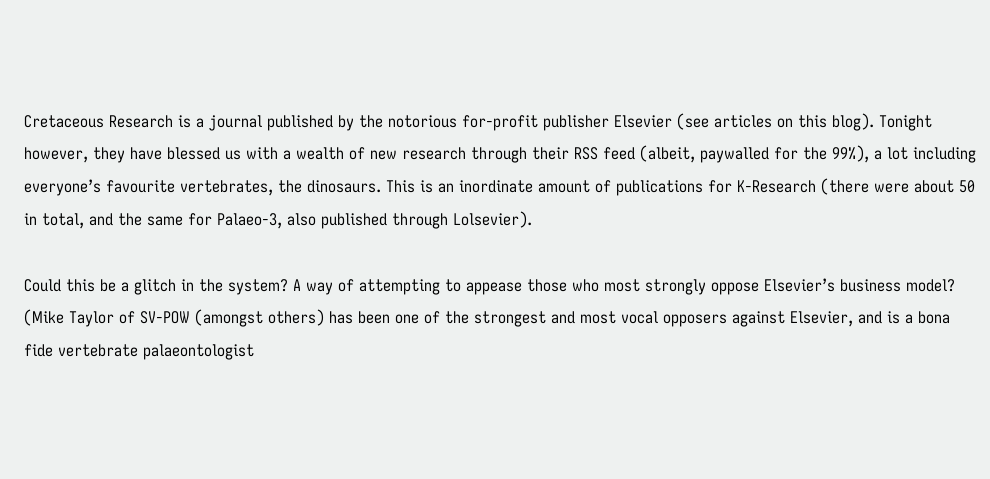Cretaceous Research is a journal published by the notorious for-profit publisher Elsevier (see articles on this blog). Tonight however, they have blessed us with a wealth of new research through their RSS feed (albeit, paywalled for the 99%), a lot including everyone’s favourite vertebrates, the dinosaurs. This is an inordinate amount of publications for K-Research (there were about 50 in total, and the same for Palaeo-3, also published through Lolsevier).

Could this be a glitch in the system? A way of attempting to appease those who most strongly oppose Elsevier’s business model? (Mike Taylor of SV-POW (amongst others) has been one of the strongest and most vocal opposers against Elsevier, and is a bona fide vertebrate palaeontologist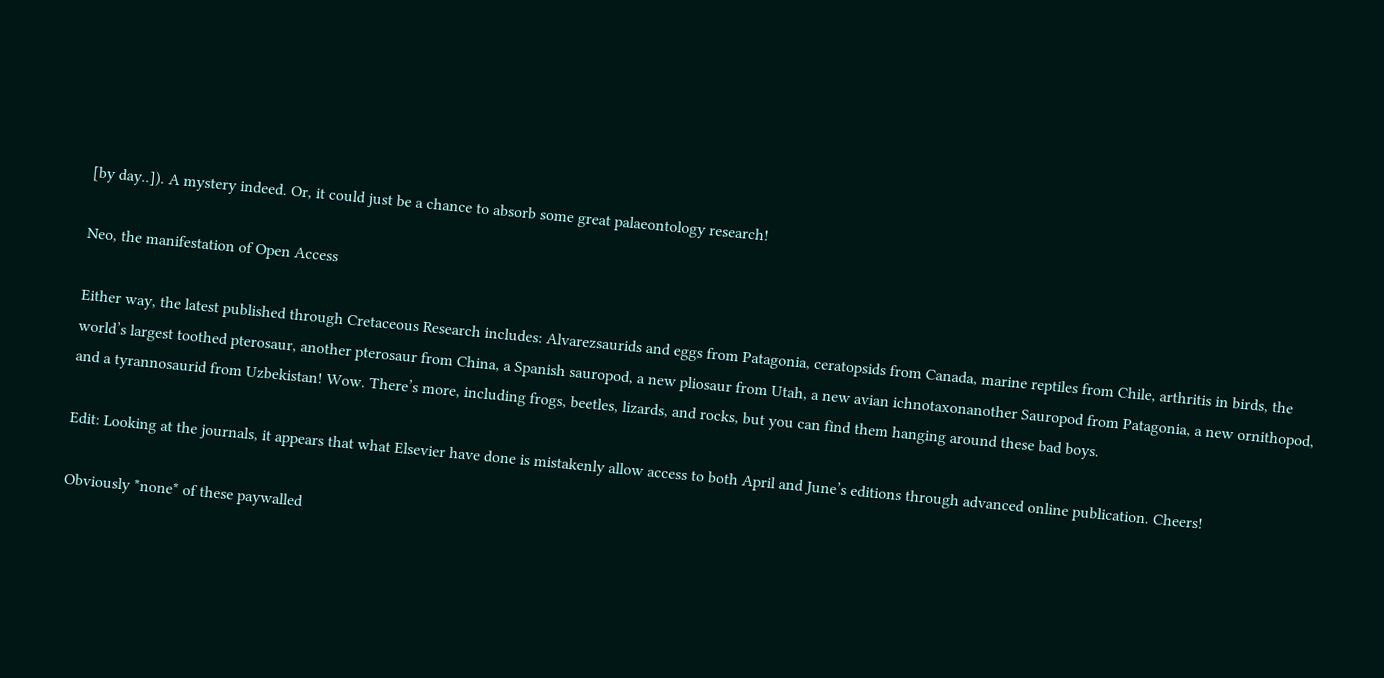[by day..]). A mystery indeed. Or, it could just be a chance to absorb some great palaeontology research!

Neo, the manifestation of Open Access

Either way, the latest published through Cretaceous Research includes: Alvarezsaurids and eggs from Patagonia, ceratopsids from Canada, marine reptiles from Chile, arthritis in birds, the world’s largest toothed pterosaur, another pterosaur from China, a Spanish sauropod, a new pliosaur from Utah, a new avian ichnotaxonanother Sauropod from Patagonia, a new ornithopod, and a tyrannosaurid from Uzbekistan! Wow. There’s more, including frogs, beetles, lizards, and rocks, but you can find them hanging around these bad boys.

Edit: Looking at the journals, it appears that what Elsevier have done is mistakenly allow access to both April and June’s editions through advanced online publication. Cheers!

Obviously *none* of these paywalled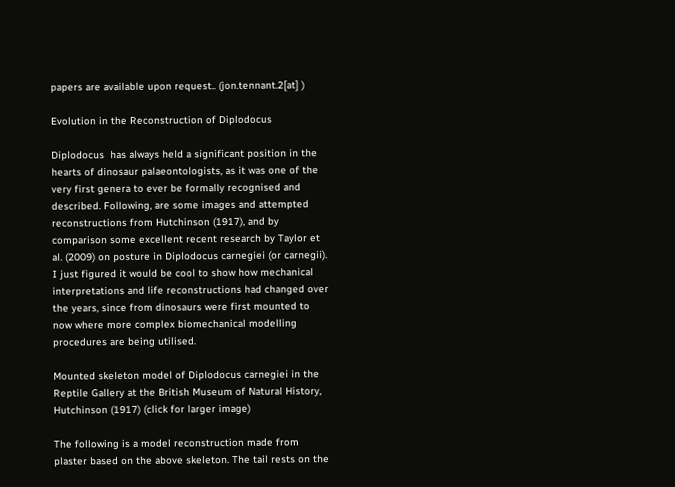papers are available upon request.. (jon.tennant.2[at] )

Evolution in the Reconstruction of Diplodocus

Diplodocus  has always held a significant position in the hearts of dinosaur palaeontologists, as it was one of the very first genera to ever be formally recognised and described. Following, are some images and attempted reconstructions from Hutchinson (1917), and by comparison some excellent recent research by Taylor et al. (2009) on posture in Diplodocus carnegiei (or carnegii). I just figured it would be cool to show how mechanical interpretations and life reconstructions had changed over the years, since from dinosaurs were first mounted to now where more complex biomechanical modelling procedures are being utilised.

Mounted skeleton model of Diplodocus carnegiei in the Reptile Gallery at the British Museum of Natural History, Hutchinson (1917) (click for larger image)

The following is a model reconstruction made from plaster based on the above skeleton. The tail rests on the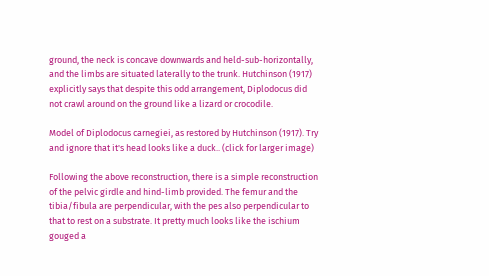ground, the neck is concave downwards and held-sub-horizontally, and the limbs are situated laterally to the trunk. Hutchinson (1917) explicitly says that despite this odd arrangement, Diplodocus did not crawl around on the ground like a lizard or crocodile.

Model of Diplodocus carnegiei, as restored by Hutchinson (1917). Try and ignore that it's head looks like a duck.. (click for larger image)

Following the above reconstruction, there is a simple reconstruction of the pelvic girdle and hind-limb provided. The femur and the tibia/fibula are perpendicular, with the pes also perpendicular to that to rest on a substrate. It pretty much looks like the ischium gouged a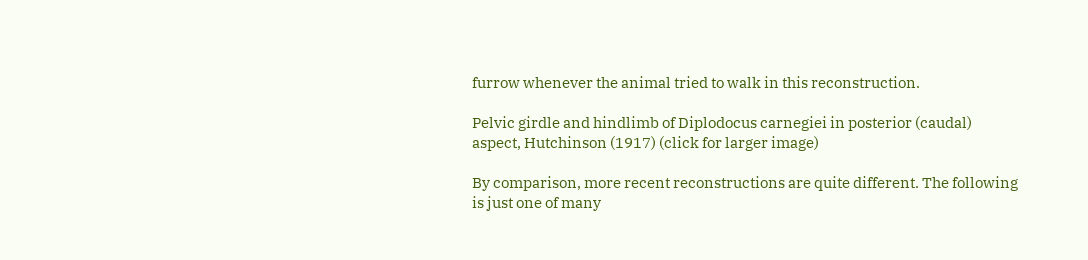furrow whenever the animal tried to walk in this reconstruction.

Pelvic girdle and hindlimb of Diplodocus carnegiei in posterior (caudal) aspect, Hutchinson (1917) (click for larger image)

By comparison, more recent reconstructions are quite different. The following is just one of many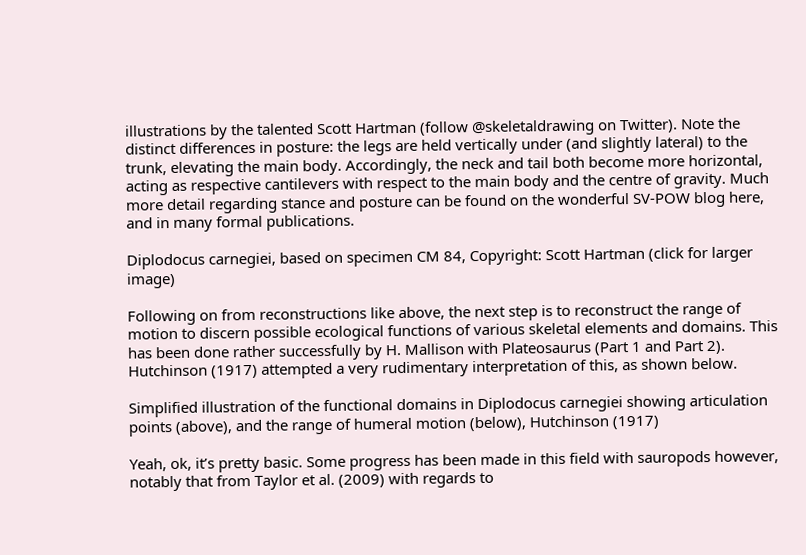illustrations by the talented Scott Hartman (follow @skeletaldrawing on Twitter). Note the distinct differences in posture: the legs are held vertically under (and slightly lateral) to the trunk, elevating the main body. Accordingly, the neck and tail both become more horizontal, acting as respective cantilevers with respect to the main body and the centre of gravity. Much more detail regarding stance and posture can be found on the wonderful SV-POW blog here, and in many formal publications.

Diplodocus carnegiei, based on specimen CM 84, Copyright: Scott Hartman (click for larger image)

Following on from reconstructions like above, the next step is to reconstruct the range of motion to discern possible ecological functions of various skeletal elements and domains. This has been done rather successfully by H. Mallison with Plateosaurus (Part 1 and Part 2). Hutchinson (1917) attempted a very rudimentary interpretation of this, as shown below.

Simplified illustration of the functional domains in Diplodocus carnegiei showing articulation points (above), and the range of humeral motion (below), Hutchinson (1917)

Yeah, ok, it’s pretty basic. Some progress has been made in this field with sauropods however, notably that from Taylor et al. (2009) with regards to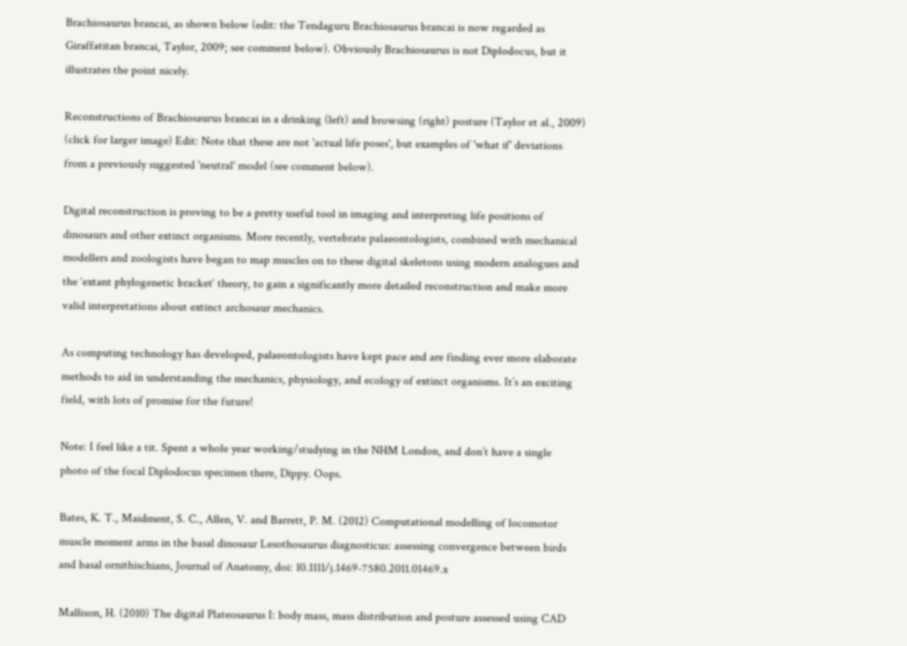Brachiosaurus brancai, as shown below (edit: the Tendaguru Brachiosaurus brancai is now regarded as Giraffatitan brancai, Taylor, 2009; see comment below). Obviously Brachiosaurus is not Diplodocus, but it illustrates the point nicely.

Reconstructions of Brachiosaurus brancai in a drinking (left) and browsing (right) posture (Taylor et al., 2009) (click for larger image) Edit: Note that these are not 'actual life poses', but examples of 'what if' deviations from a previously suggested 'neutral' model (see comment below).

Digital reconstruction is proving to be a pretty useful tool in imaging and interpreting life positions of dinosaurs and other extinct organisms. More recently, vertebrate palaeontologists, combined with mechanical modellers and zoologists have began to map muscles on to these digital skeletons using modern analogues and the ‘extant phylogenetic bracket‘ theory, to gain a significantly more detailed reconstruction and make more valid interpretations about extinct archosaur mechanics.

As computing technology has developed, palaeontologists have kept pace and are finding ever more elaborate methods to aid in understanding the mechanics, physiology, and ecology of extinct organisms. It’s an exciting field, with lots of promise for the future!

Note: I feel like a tit. Spent a whole year working/studying in the NHM London, and don’t have a single photo of the focal Diplodocus specimen there, Dippy. Oops.

Bates, K. T., Maidment, S. C., Allen, V. and Barrett, P. M. (2012) Computational modelling of locomotor muscle moment arms in the basal dinosaur Lesothosaurus diagnosticus: assessing convergence between birds and basal ornithischians, Journal of Anatomy, doi: 10.1111/j.1469-7580.2011.01469.x

Mallison, H. (2010) The digital Plateosaurus I: body mass, mass distribution and posture assessed using CAD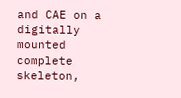and CAE on a digitally mounted complete skeleton,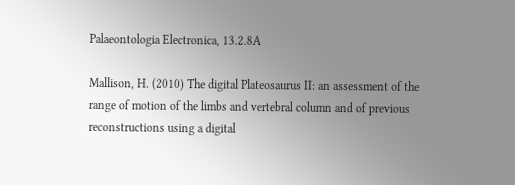Palaeontologia Electronica, 13.2.8A

Mallison, H. (2010) The digital Plateosaurus II: an assessment of the range of motion of the limbs and vertebral column and of previous reconstructions using a digital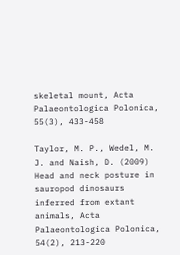skeletal mount, Acta Palaeontologica Polonica, 55(3), 433-458

Taylor, M. P., Wedel, M. J. and Naish, D. (2009) Head and neck posture in sauropod dinosaurs inferred from extant animals, Acta Palaeontologica Polonica, 54(2), 213-220